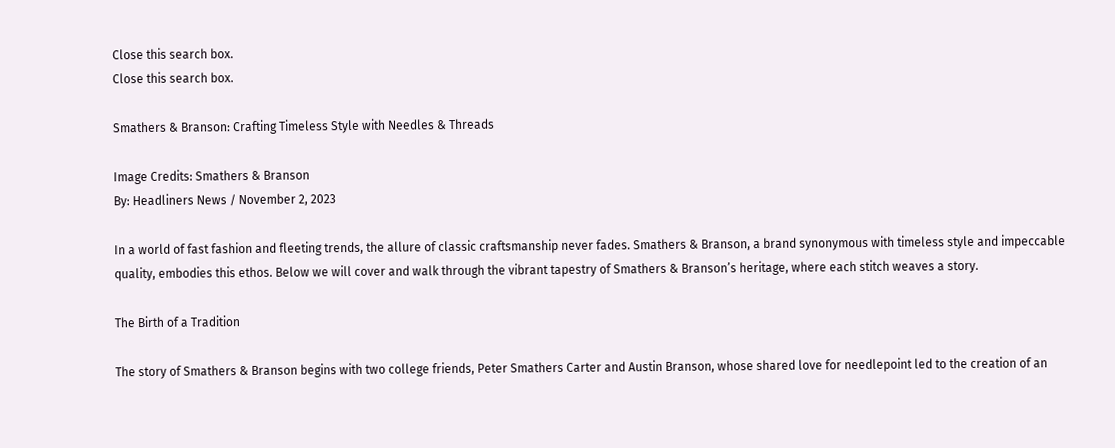Close this search box.
Close this search box.

Smathers & Branson: Crafting Timeless Style with Needles & Threads

Image Credits: Smathers & Branson
By: Headliners News / November 2, 2023

In a world of fast fashion and fleeting trends, the allure of classic craftsmanship never fades. Smathers & Branson, a brand synonymous with timeless style and impeccable quality, embodies this ethos. Below we will cover and walk through the vibrant tapestry of Smathers & Branson’s heritage, where each stitch weaves a story.

The Birth of a Tradition

The story of Smathers & Branson begins with two college friends, Peter Smathers Carter and Austin Branson, whose shared love for needlepoint led to the creation of an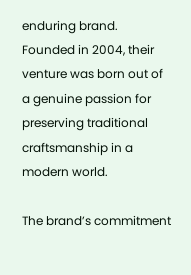enduring brand. Founded in 2004, their venture was born out of a genuine passion for preserving traditional craftsmanship in a modern world.

The brand’s commitment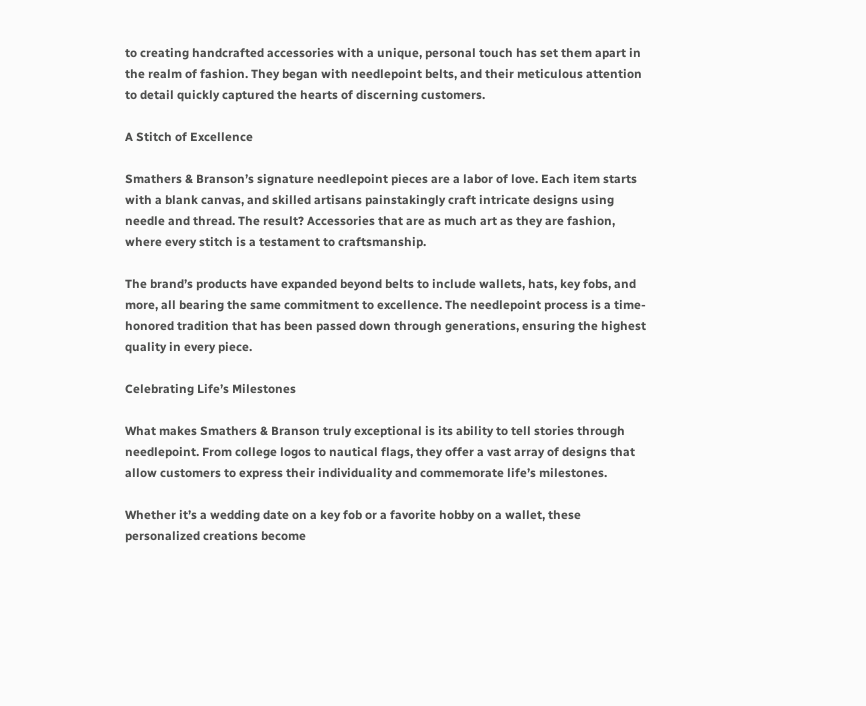to creating handcrafted accessories with a unique, personal touch has set them apart in the realm of fashion. They began with needlepoint belts, and their meticulous attention to detail quickly captured the hearts of discerning customers.

A Stitch of Excellence

Smathers & Branson’s signature needlepoint pieces are a labor of love. Each item starts with a blank canvas, and skilled artisans painstakingly craft intricate designs using needle and thread. The result? Accessories that are as much art as they are fashion, where every stitch is a testament to craftsmanship.

The brand’s products have expanded beyond belts to include wallets, hats, key fobs, and more, all bearing the same commitment to excellence. The needlepoint process is a time-honored tradition that has been passed down through generations, ensuring the highest quality in every piece.

Celebrating Life’s Milestones

What makes Smathers & Branson truly exceptional is its ability to tell stories through needlepoint. From college logos to nautical flags, they offer a vast array of designs that allow customers to express their individuality and commemorate life’s milestones.

Whether it’s a wedding date on a key fob or a favorite hobby on a wallet, these personalized creations become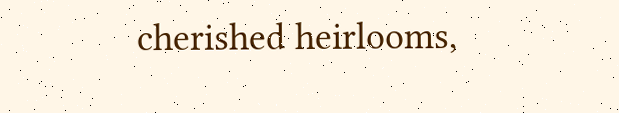cherished heirlooms,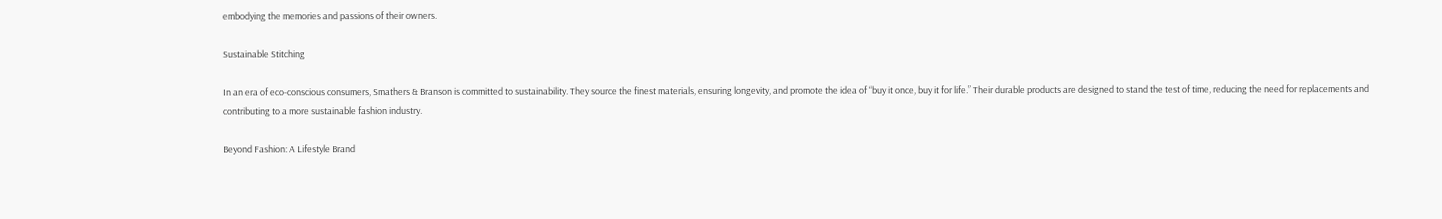embodying the memories and passions of their owners.

Sustainable Stitching

In an era of eco-conscious consumers, Smathers & Branson is committed to sustainability. They source the finest materials, ensuring longevity, and promote the idea of “buy it once, buy it for life.” Their durable products are designed to stand the test of time, reducing the need for replacements and contributing to a more sustainable fashion industry.

Beyond Fashion: A Lifestyle Brand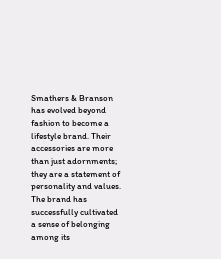Smathers & Branson has evolved beyond fashion to become a lifestyle brand. Their accessories are more than just adornments; they are a statement of personality and values. The brand has successfully cultivated a sense of belonging among its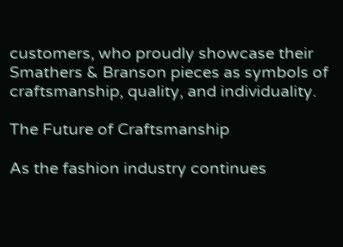customers, who proudly showcase their Smathers & Branson pieces as symbols of craftsmanship, quality, and individuality.

The Future of Craftsmanship

As the fashion industry continues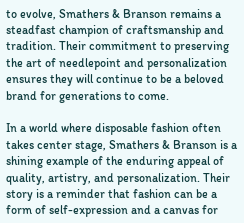to evolve, Smathers & Branson remains a steadfast champion of craftsmanship and tradition. Their commitment to preserving the art of needlepoint and personalization ensures they will continue to be a beloved brand for generations to come.

In a world where disposable fashion often takes center stage, Smathers & Branson is a shining example of the enduring appeal of quality, artistry, and personalization. Their story is a reminder that fashion can be a form of self-expression and a canvas for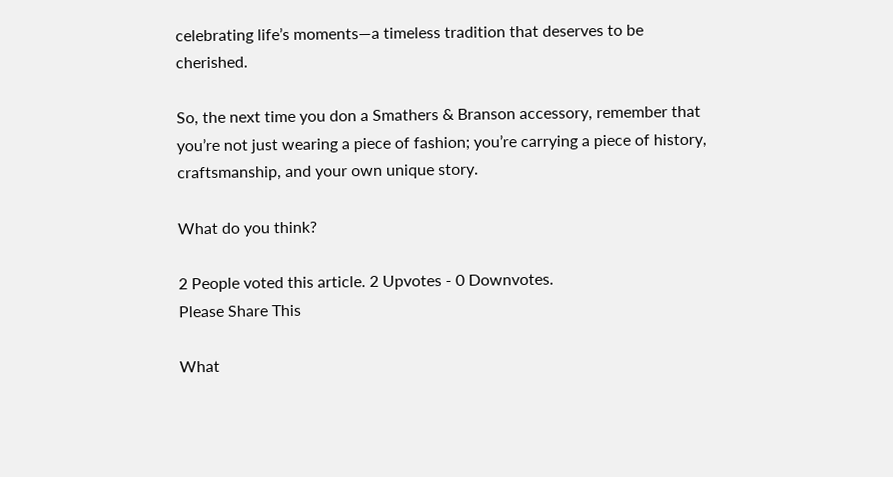celebrating life’s moments—a timeless tradition that deserves to be cherished.

So, the next time you don a Smathers & Branson accessory, remember that you’re not just wearing a piece of fashion; you’re carrying a piece of history, craftsmanship, and your own unique story.

What do you think?

2 People voted this article. 2 Upvotes - 0 Downvotes.
Please Share This

What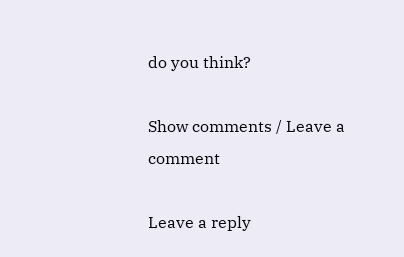do you think?

Show comments / Leave a comment

Leave a reply